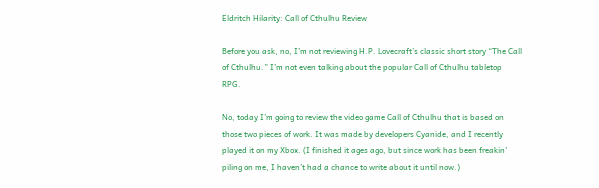Eldritch Hilarity: Call of Cthulhu Review

Before you ask, no, I’m not reviewing H.P. Lovecraft’s classic short story “The Call of Cthulhu.” I’m not even talking about the popular Call of Cthulhu tabletop RPG.

No, today I’m going to review the video game Call of Cthulhu that is based on those two pieces of work. It was made by developers Cyanide, and I recently played it on my Xbox. (I finished it ages ago, but since work has been freakin’ piling on me, I haven’t had a chance to write about it until now.)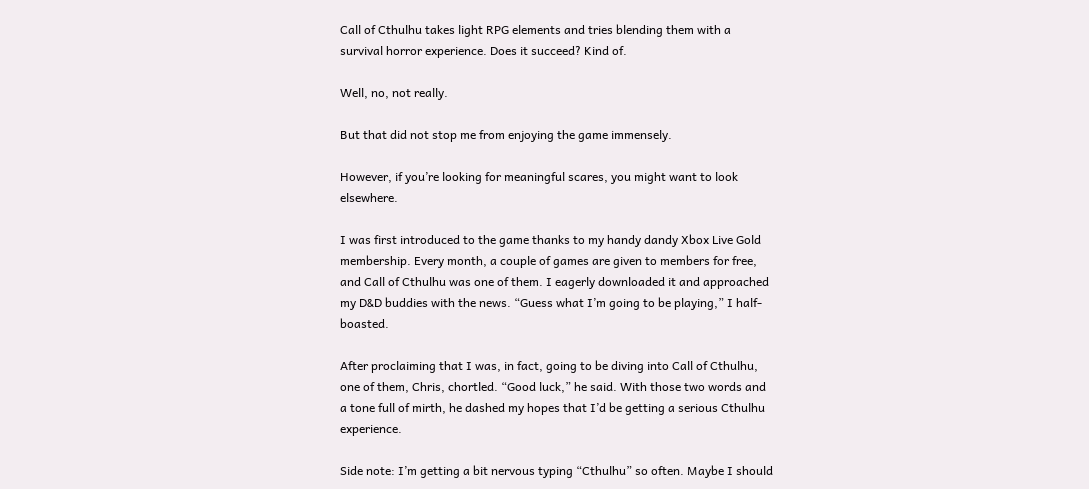Call of Cthulhu takes light RPG elements and tries blending them with a survival horror experience. Does it succeed? Kind of.

Well, no, not really.

But that did not stop me from enjoying the game immensely.

However, if you’re looking for meaningful scares, you might want to look elsewhere.

I was first introduced to the game thanks to my handy dandy Xbox Live Gold membership. Every month, a couple of games are given to members for free, and Call of Cthulhu was one of them. I eagerly downloaded it and approached my D&D buddies with the news. “Guess what I’m going to be playing,” I half-boasted.

After proclaiming that I was, in fact, going to be diving into Call of Cthulhu, one of them, Chris, chortled. “Good luck,” he said. With those two words and a tone full of mirth, he dashed my hopes that I’d be getting a serious Cthulhu experience.

Side note: I’m getting a bit nervous typing “Cthulhu” so often. Maybe I should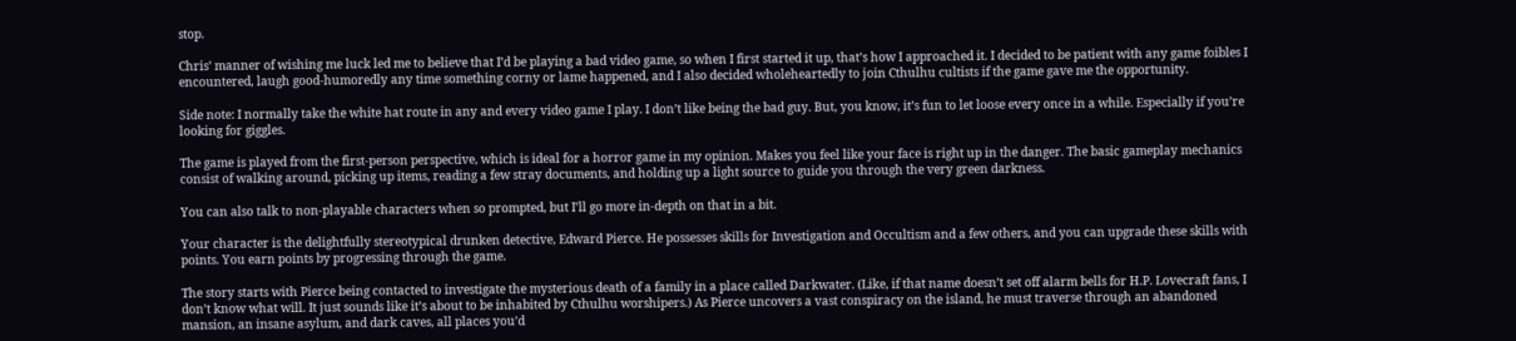stop.

Chris’ manner of wishing me luck led me to believe that I’d be playing a bad video game, so when I first started it up, that’s how I approached it. I decided to be patient with any game foibles I encountered, laugh good-humoredly any time something corny or lame happened, and I also decided wholeheartedly to join Cthulhu cultists if the game gave me the opportunity.

Side note: I normally take the white hat route in any and every video game I play. I don’t like being the bad guy. But, you know, it’s fun to let loose every once in a while. Especially if you’re looking for giggles.

The game is played from the first-person perspective, which is ideal for a horror game in my opinion. Makes you feel like your face is right up in the danger. The basic gameplay mechanics consist of walking around, picking up items, reading a few stray documents, and holding up a light source to guide you through the very green darkness.

You can also talk to non-playable characters when so prompted, but I’ll go more in-depth on that in a bit.

Your character is the delightfully stereotypical drunken detective, Edward Pierce. He possesses skills for Investigation and Occultism and a few others, and you can upgrade these skills with points. You earn points by progressing through the game.

The story starts with Pierce being contacted to investigate the mysterious death of a family in a place called Darkwater. (Like, if that name doesn’t set off alarm bells for H.P. Lovecraft fans, I don’t know what will. It just sounds like it’s about to be inhabited by Cthulhu worshipers.) As Pierce uncovers a vast conspiracy on the island, he must traverse through an abandoned mansion, an insane asylum, and dark caves, all places you’d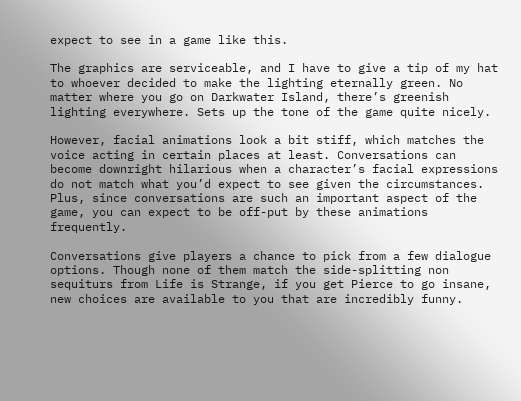expect to see in a game like this.

The graphics are serviceable, and I have to give a tip of my hat to whoever decided to make the lighting eternally green. No matter where you go on Darkwater Island, there’s greenish lighting everywhere. Sets up the tone of the game quite nicely.

However, facial animations look a bit stiff, which matches the voice acting in certain places at least. Conversations can become downright hilarious when a character’s facial expressions do not match what you’d expect to see given the circumstances. Plus, since conversations are such an important aspect of the game, you can expect to be off-put by these animations frequently.

Conversations give players a chance to pick from a few dialogue options. Though none of them match the side-splitting non sequiturs from Life is Strange, if you get Pierce to go insane, new choices are available to you that are incredibly funny.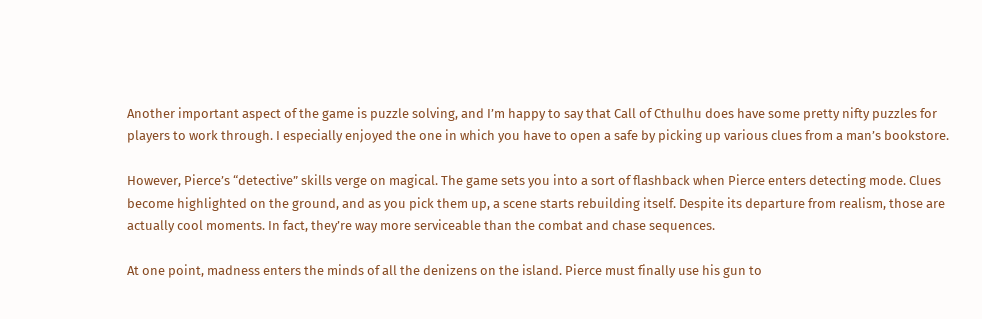Another important aspect of the game is puzzle solving, and I’m happy to say that Call of Cthulhu does have some pretty nifty puzzles for players to work through. I especially enjoyed the one in which you have to open a safe by picking up various clues from a man’s bookstore.

However, Pierce’s “detective” skills verge on magical. The game sets you into a sort of flashback when Pierce enters detecting mode. Clues become highlighted on the ground, and as you pick them up, a scene starts rebuilding itself. Despite its departure from realism, those are actually cool moments. In fact, they’re way more serviceable than the combat and chase sequences.

At one point, madness enters the minds of all the denizens on the island. Pierce must finally use his gun to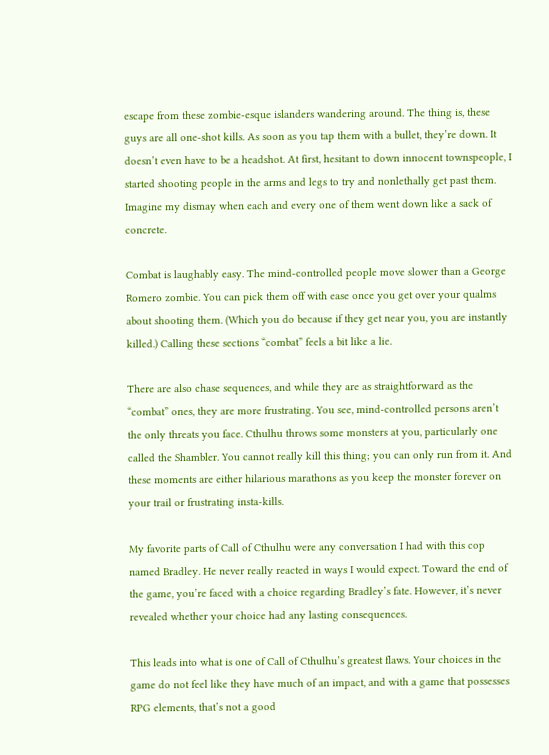escape from these zombie-esque islanders wandering around. The thing is, these guys are all one-shot kills. As soon as you tap them with a bullet, they’re down. It doesn’t even have to be a headshot. At first, hesitant to down innocent townspeople, I started shooting people in the arms and legs to try and nonlethally get past them. Imagine my dismay when each and every one of them went down like a sack of concrete.

Combat is laughably easy. The mind-controlled people move slower than a George Romero zombie. You can pick them off with ease once you get over your qualms about shooting them. (Which you do because if they get near you, you are instantly killed.) Calling these sections “combat” feels a bit like a lie.

There are also chase sequences, and while they are as straightforward as the “combat” ones, they are more frustrating. You see, mind-controlled persons aren’t the only threats you face. Cthulhu throws some monsters at you, particularly one called the Shambler. You cannot really kill this thing; you can only run from it. And these moments are either hilarious marathons as you keep the monster forever on your trail or frustrating insta-kills.

My favorite parts of Call of Cthulhu were any conversation I had with this cop named Bradley. He never really reacted in ways I would expect. Toward the end of the game, you’re faced with a choice regarding Bradley’s fate. However, it’s never revealed whether your choice had any lasting consequences.

This leads into what is one of Call of Cthulhu’s greatest flaws. Your choices in the game do not feel like they have much of an impact, and with a game that possesses RPG elements, that’s not a good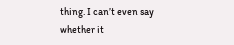thing. I can’t even say whether it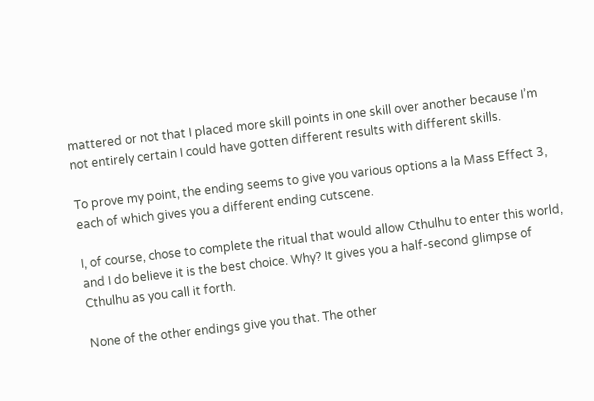mattered or not that I placed more skill points in one skill over another because I’m not entirely certain I could have gotten different results with different skills.

To prove my point, the ending seems to give you various options a la Mass Effect 3, each of which gives you a different ending cutscene.

I, of course, chose to complete the ritual that would allow Cthulhu to enter this world, and I do believe it is the best choice. Why? It gives you a half-second glimpse of Cthulhu as you call it forth.

None of the other endings give you that. The other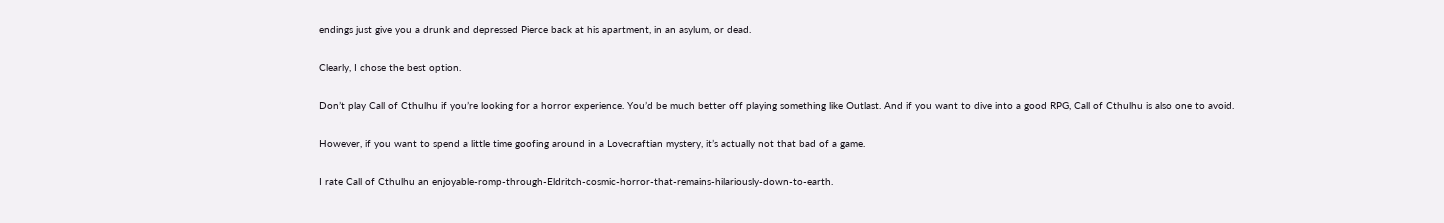endings just give you a drunk and depressed Pierce back at his apartment, in an asylum, or dead.

Clearly, I chose the best option.

Don’t play Call of Cthulhu if you’re looking for a horror experience. You’d be much better off playing something like Outlast. And if you want to dive into a good RPG, Call of Cthulhu is also one to avoid.

However, if you want to spend a little time goofing around in a Lovecraftian mystery, it’s actually not that bad of a game.

I rate Call of Cthulhu an enjoyable-romp-through-Eldritch-cosmic-horror-that-remains-hilariously-down-to-earth.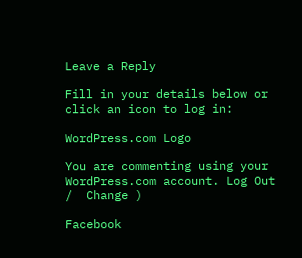Leave a Reply

Fill in your details below or click an icon to log in:

WordPress.com Logo

You are commenting using your WordPress.com account. Log Out /  Change )

Facebook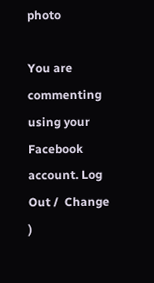photo

You are commenting using your Facebook account. Log Out /  Change )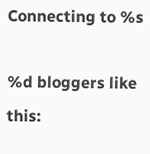Connecting to %s

%d bloggers like this: